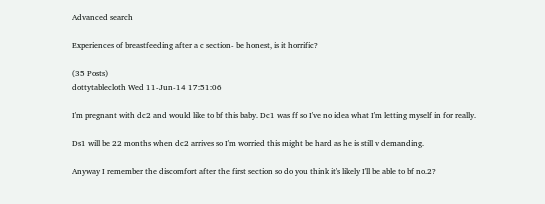Advanced search

Experiences of breastfeeding after a c section- be honest, is it horrific?

(35 Posts)
dottytablecloth Wed 11-Jun-14 17:51:06

I'm pregnant with dc2 and would like to bf this baby. Dc1 was ff so I've no idea what I'm letting myself in for really.

Ds1 will be 22 months when dc2 arrives so I'm worried this might be hard as he is still v demanding.

Anyway I remember the discomfort after the first section so do you think it's likely I'll be able to bf no.2?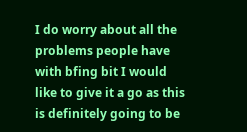I do worry about all the problems people have with bfing bit I would like to give it a go as this is definitely going to be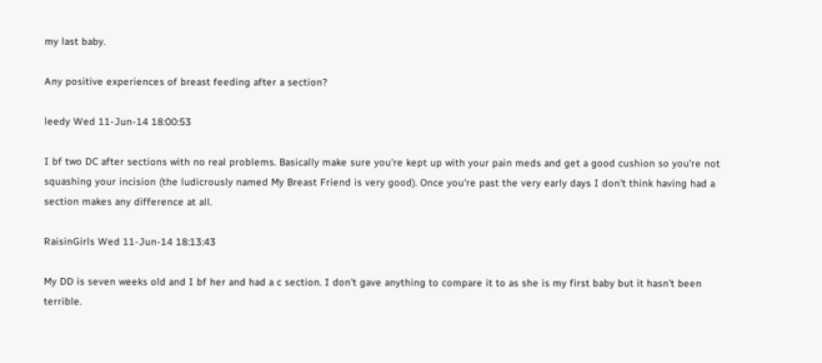my last baby.

Any positive experiences of breast feeding after a section?

leedy Wed 11-Jun-14 18:00:53

I bf two DC after sections with no real problems. Basically make sure you're kept up with your pain meds and get a good cushion so you're not squashing your incision (the ludicrously named My Breast Friend is very good). Once you're past the very early days I don't think having had a section makes any difference at all.

RaisinGirls Wed 11-Jun-14 18:13:43

My DD is seven weeks old and I bf her and had a c section. I don't gave anything to compare it to as she is my first baby but it hasn't been terrible.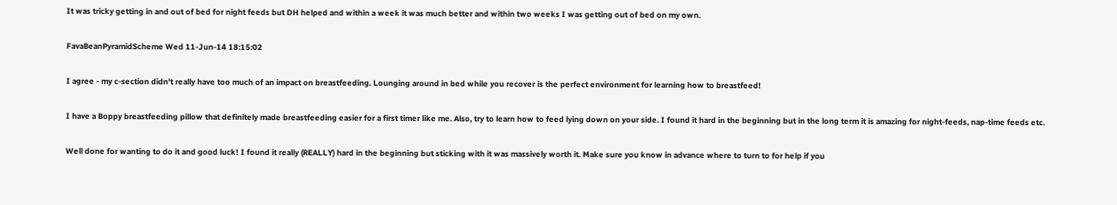It was tricky getting in and out of bed for night feeds but DH helped and within a week it was much better and within two weeks I was getting out of bed on my own.

FavaBeanPyramidScheme Wed 11-Jun-14 18:15:02

I agree - my c-section didn't really have too much of an impact on breastfeeding. Lounging around in bed while you recover is the perfect environment for learning how to breastfeed!

I have a Boppy breastfeeding pillow that definitely made breastfeeding easier for a first timer like me. Also, try to learn how to feed lying down on your side. I found it hard in the beginning but in the long term it is amazing for night-feeds, nap-time feeds etc.

Well done for wanting to do it and good luck! I found it really (REALLY) hard in the beginning but sticking with it was massively worth it. Make sure you know in advance where to turn to for help if you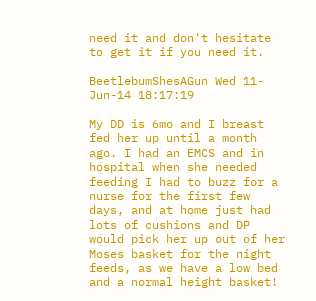need it and don't hesitate to get it if you need it.

BeetlebumShesAGun Wed 11-Jun-14 18:17:19

My DD is 6mo and I breast fed her up until a month ago. I had an EMCS and in hospital when she needed feeding I had to buzz for a nurse for the first few days, and at home just had lots of cushions and DP would pick her up out of her Moses basket for the night feeds, as we have a low bed and a normal height basket!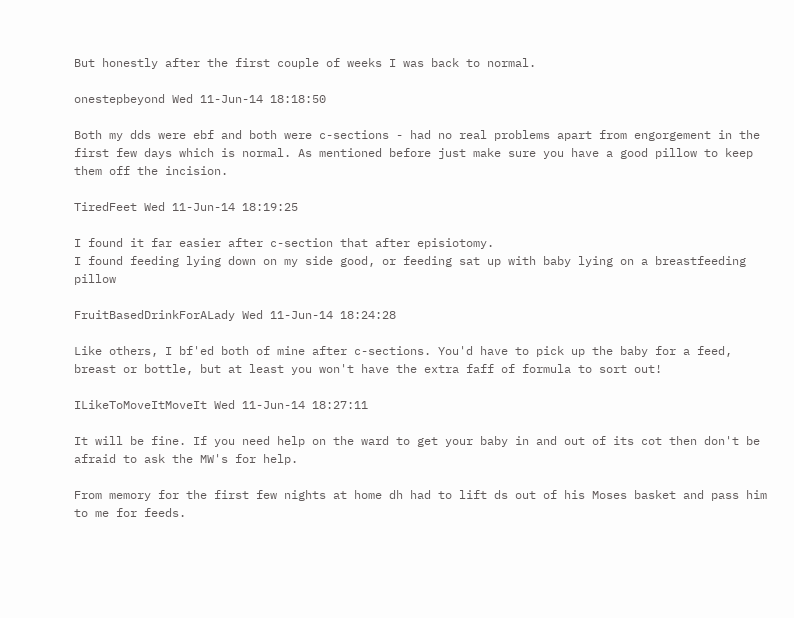But honestly after the first couple of weeks I was back to normal.

onestepbeyond Wed 11-Jun-14 18:18:50

Both my dds were ebf and both were c-sections - had no real problems apart from engorgement in the first few days which is normal. As mentioned before just make sure you have a good pillow to keep them off the incision.

TiredFeet Wed 11-Jun-14 18:19:25

I found it far easier after c-section that after episiotomy.
I found feeding lying down on my side good, or feeding sat up with baby lying on a breastfeeding pillow

FruitBasedDrinkForALady Wed 11-Jun-14 18:24:28

Like others, I bf'ed both of mine after c-sections. You'd have to pick up the baby for a feed, breast or bottle, but at least you won't have the extra faff of formula to sort out!

ILikeToMoveItMoveIt Wed 11-Jun-14 18:27:11

It will be fine. If you need help on the ward to get your baby in and out of its cot then don't be afraid to ask the MW's for help.

From memory for the first few nights at home dh had to lift ds out of his Moses basket and pass him to me for feeds.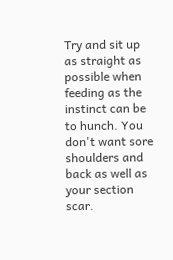Try and sit up as straight as possible when feeding as the instinct can be to hunch. You don't want sore shoulders and back as well as your section scar.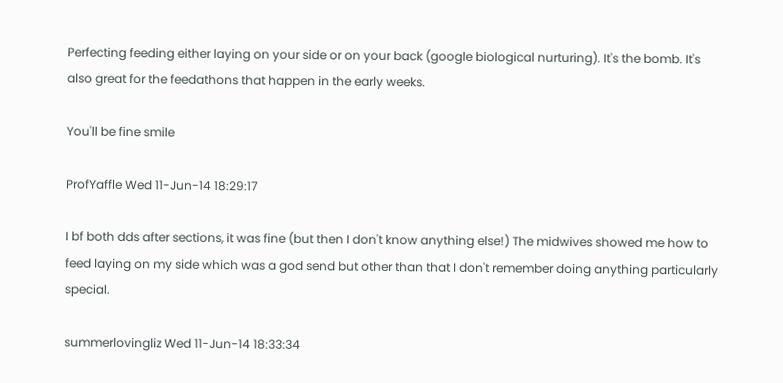Perfecting feeding either laying on your side or on your back (google biological nurturing). It's the bomb. It's also great for the feedathons that happen in the early weeks.

You'll be fine smile

ProfYaffle Wed 11-Jun-14 18:29:17

I bf both dds after sections, it was fine (but then I don't know anything else!) The midwives showed me how to feed laying on my side which was a god send but other than that I don't remember doing anything particularly special.

summerlovingliz Wed 11-Jun-14 18:33:34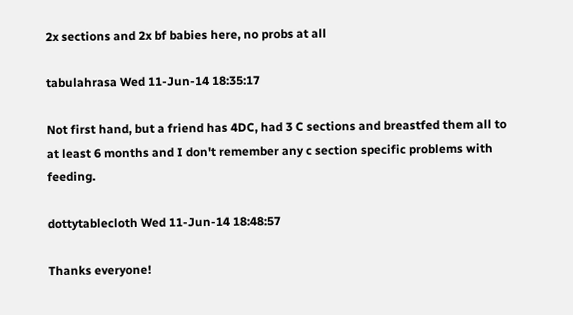2x sections and 2x bf babies here, no probs at all

tabulahrasa Wed 11-Jun-14 18:35:17

Not first hand, but a friend has 4DC, had 3 C sections and breastfed them all to at least 6 months and I don't remember any c section specific problems with feeding.

dottytablecloth Wed 11-Jun-14 18:48:57

Thanks everyone!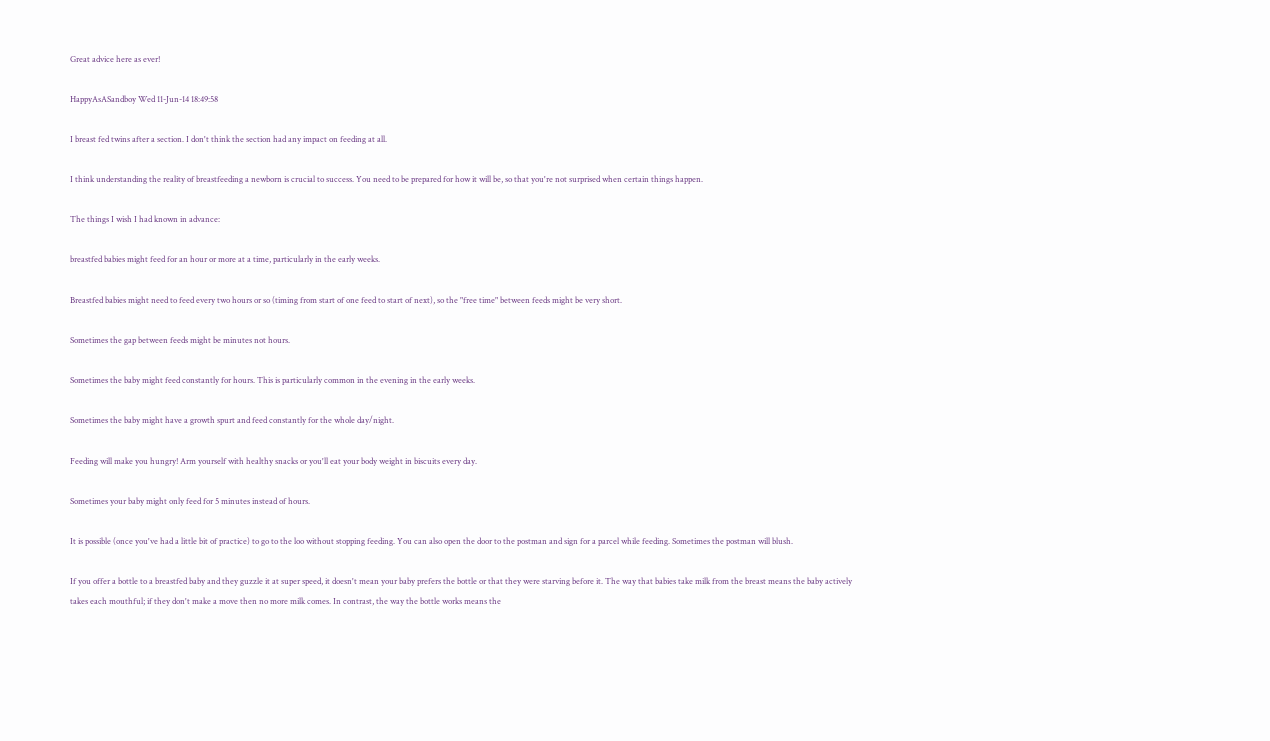Great advice here as ever!

HappyAsASandboy Wed 11-Jun-14 18:49:58

I breast fed twins after a section. I don't think the section had any impact on feeding at all.

I think understanding the reality of breastfeeding a newborn is crucial to success. You need to be prepared for how it will be, so that you're not surprised when certain things happen.

The things I wish I had known in advance:

breastfed babies might feed for an hour or more at a time, particularly in the early weeks.

Breastfed babies might need to feed every two hours or so (timing from start of one feed to start of next), so the "free time" between feeds might be very short.

Sometimes the gap between feeds might be minutes not hours.

Sometimes the baby might feed constantly for hours. This is particularly common in the evening in the early weeks.

Sometimes the baby might have a growth spurt and feed constantly for the whole day/night.

Feeding will make you hungry! Arm yourself with healthy snacks or you'll eat your body weight in biscuits every day.

Sometimes your baby might only feed for 5 minutes instead of hours.

It is possible (once you've had a little bit of practice) to go to the loo without stopping feeding. You can also open the door to the postman and sign for a parcel while feeding. Sometimes the postman will blush.

If you offer a bottle to a breastfed baby and they guzzle it at super speed, it doesn't mean your baby prefers the bottle or that they were starving before it. The way that babies take milk from the breast means the baby actively takes each mouthful; if they don't make a move then no more milk comes. In contrast, the way the bottle works means the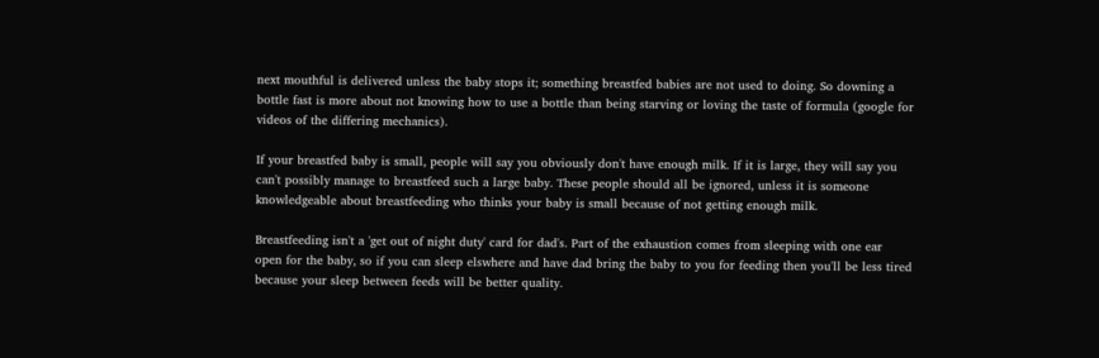next mouthful is delivered unless the baby stops it; something breastfed babies are not used to doing. So downing a bottle fast is more about not knowing how to use a bottle than being starving or loving the taste of formula (google for videos of the differing mechanics).

If your breastfed baby is small, people will say you obviously don't have enough milk. If it is large, they will say you can't possibly manage to breastfeed such a large baby. These people should all be ignored, unless it is someone knowledgeable about breastfeeding who thinks your baby is small because of not getting enough milk.

Breastfeeding isn't a 'get out of night duty' card for dad's. Part of the exhaustion comes from sleeping with one ear open for the baby, so if you can sleep elswhere and have dad bring the baby to you for feeding then you'll be less tired because your sleep between feeds will be better quality.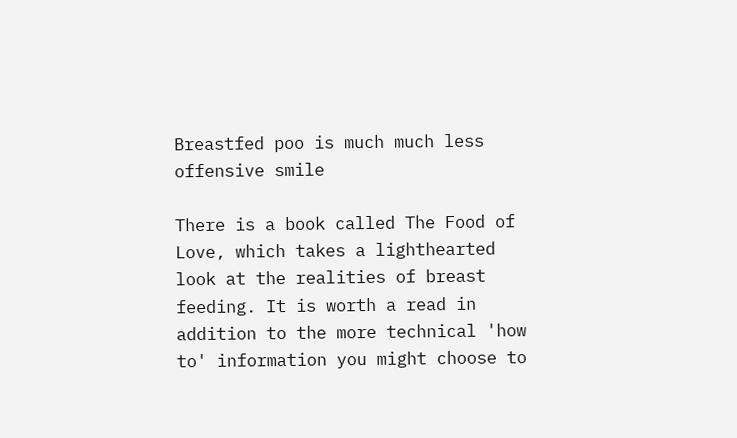Breastfed poo is much much less offensive smile

There is a book called The Food of Love, which takes a lighthearted look at the realities of breast feeding. It is worth a read in addition to the more technical 'how to' information you might choose to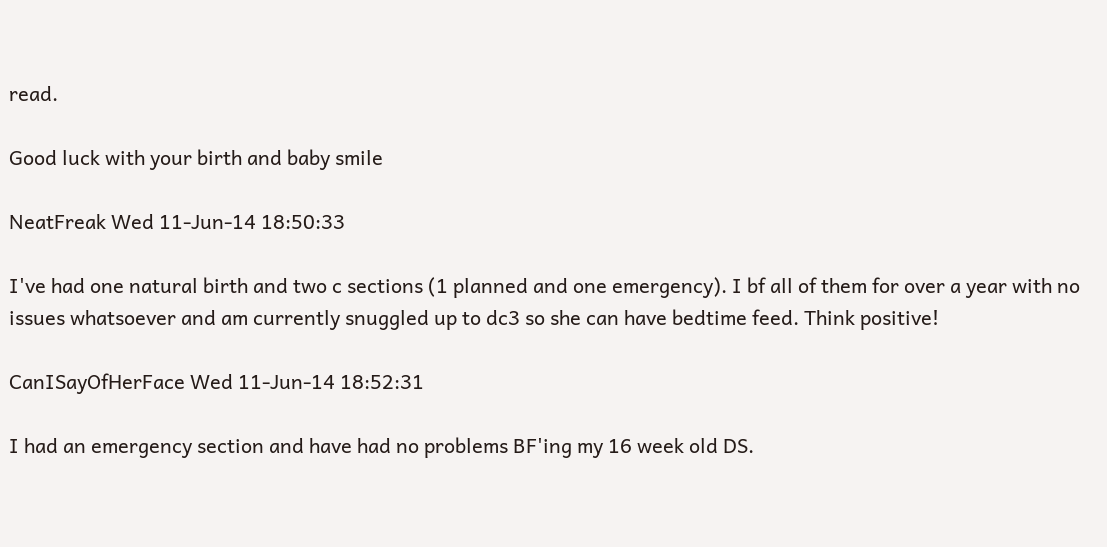read.

Good luck with your birth and baby smile

NeatFreak Wed 11-Jun-14 18:50:33

I've had one natural birth and two c sections (1 planned and one emergency). I bf all of them for over a year with no issues whatsoever and am currently snuggled up to dc3 so she can have bedtime feed. Think positive!

CanISayOfHerFace Wed 11-Jun-14 18:52:31

I had an emergency section and have had no problems BF'ing my 16 week old DS.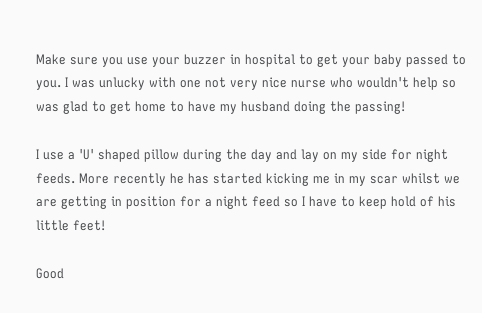Make sure you use your buzzer in hospital to get your baby passed to you. I was unlucky with one not very nice nurse who wouldn't help so was glad to get home to have my husband doing the passing!

I use a 'U' shaped pillow during the day and lay on my side for night feeds. More recently he has started kicking me in my scar whilst we are getting in position for a night feed so I have to keep hold of his little feet!

Good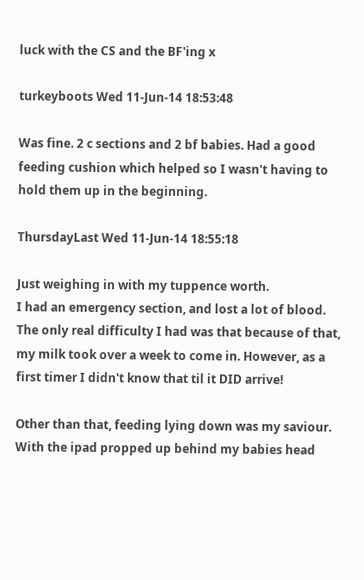luck with the CS and the BF'ing x

turkeyboots Wed 11-Jun-14 18:53:48

Was fine. 2 c sections and 2 bf babies. Had a good feeding cushion which helped so I wasn't having to hold them up in the beginning.

ThursdayLast Wed 11-Jun-14 18:55:18

Just weighing in with my tuppence worth.
I had an emergency section, and lost a lot of blood. The only real difficulty I had was that because of that, my milk took over a week to come in. However, as a first timer I didn't know that til it DID arrive!

Other than that, feeding lying down was my saviour. With the ipad propped up behind my babies head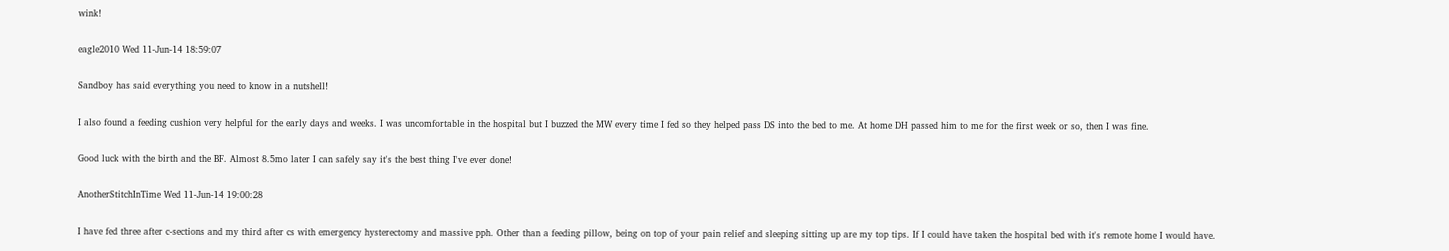wink!

eagle2010 Wed 11-Jun-14 18:59:07

Sandboy has said everything you need to know in a nutshell!

I also found a feeding cushion very helpful for the early days and weeks. I was uncomfortable in the hospital but I buzzed the MW every time I fed so they helped pass DS into the bed to me. At home DH passed him to me for the first week or so, then I was fine.

Good luck with the birth and the BF. Almost 8.5mo later I can safely say it's the best thing I've ever done!

AnotherStitchInTime Wed 11-Jun-14 19:00:28

I have fed three after c-sections and my third after cs with emergency hysterectomy and massive pph. Other than a feeding pillow, being on top of your pain relief and sleeping sitting up are my top tips. If I could have taken the hospital bed with it's remote home I would have.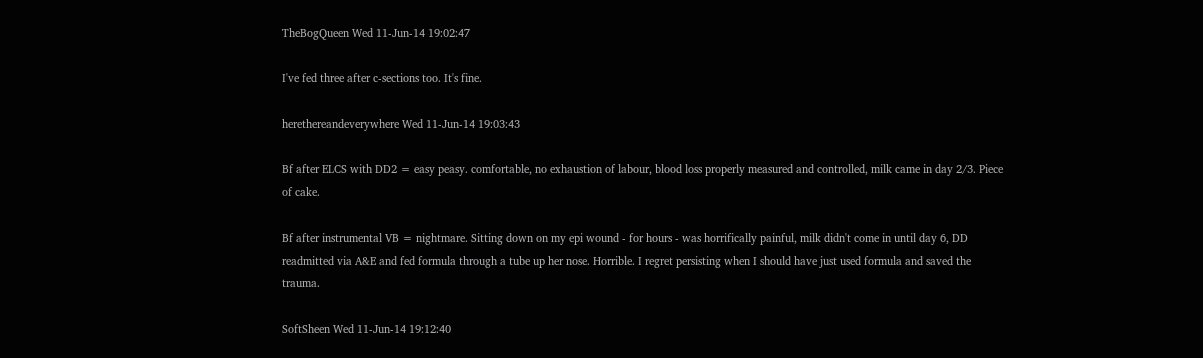TheBogQueen Wed 11-Jun-14 19:02:47

I've fed three after c-sections too. It's fine.

herethereandeverywhere Wed 11-Jun-14 19:03:43

Bf after ELCS with DD2 = easy peasy. comfortable, no exhaustion of labour, blood loss properly measured and controlled, milk came in day 2/3. Piece of cake.

Bf after instrumental VB = nightmare. Sitting down on my epi wound - for hours - was horrifically painful, milk didn't come in until day 6, DD readmitted via A&E and fed formula through a tube up her nose. Horrible. I regret persisting when I should have just used formula and saved the trauma.

SoftSheen Wed 11-Jun-14 19:12:40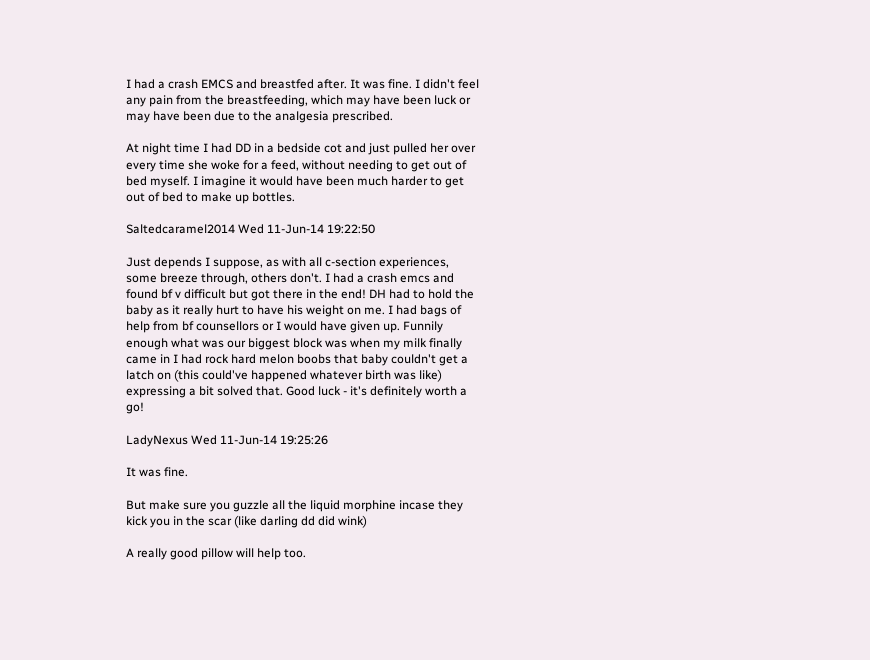I had a crash EMCS and breastfed after. It was fine. I didn't feel any pain from the breastfeeding, which may have been luck or may have been due to the analgesia prescribed.

At night time I had DD in a bedside cot and just pulled her over every time she woke for a feed, without needing to get out of bed myself. I imagine it would have been much harder to get out of bed to make up bottles.

Saltedcaramel2014 Wed 11-Jun-14 19:22:50

Just depends I suppose, as with all c-section experiences, some breeze through, others don't. I had a crash emcs and found bf v difficult but got there in the end! DH had to hold the baby as it really hurt to have his weight on me. I had bags of help from bf counsellors or I would have given up. Funnily enough what was our biggest block was when my milk finally came in I had rock hard melon boobs that baby couldn't get a latch on (this could've happened whatever birth was like) expressing a bit solved that. Good luck - it's definitely worth a go!

LadyNexus Wed 11-Jun-14 19:25:26

It was fine.

But make sure you guzzle all the liquid morphine incase they kick you in the scar (like darling dd did wink)

A really good pillow will help too.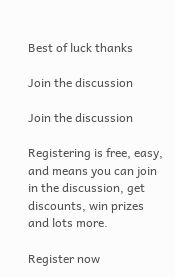Best of luck thanks

Join the discussion

Join the discussion

Registering is free, easy, and means you can join in the discussion, get discounts, win prizes and lots more.

Register now